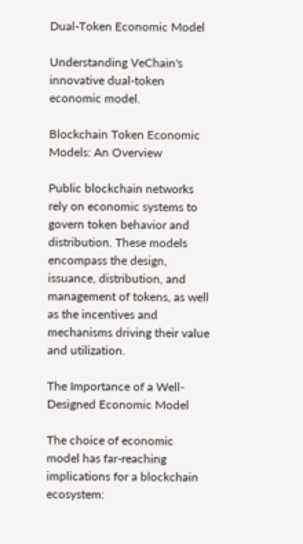Dual-Token Economic Model

Understanding VeChain's innovative dual-token economic model.

Blockchain Token Economic Models: An Overview

Public blockchain networks rely on economic systems to govern token behavior and distribution. These models encompass the design, issuance, distribution, and management of tokens, as well as the incentives and mechanisms driving their value and utilization.

The Importance of a Well-Designed Economic Model

The choice of economic model has far-reaching implications for a blockchain ecosystem: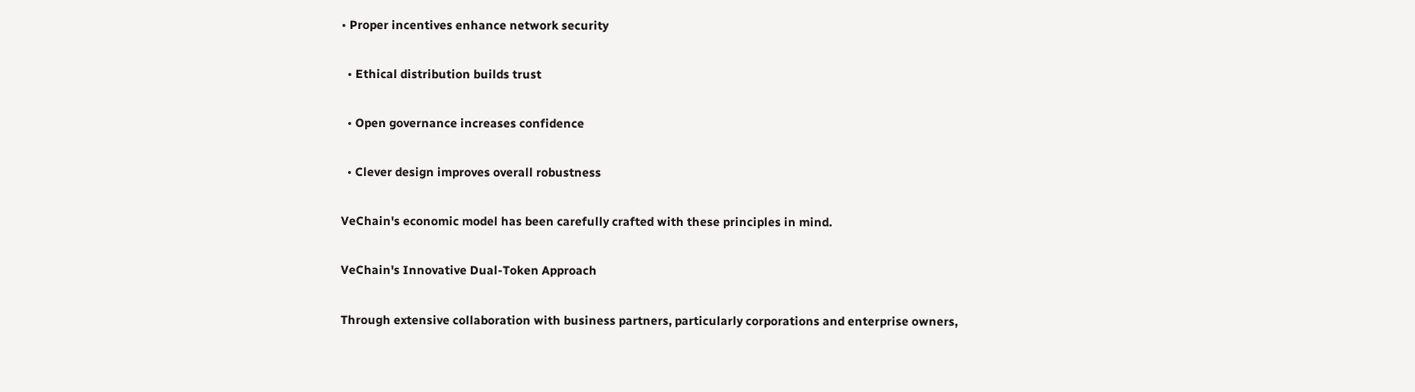• Proper incentives enhance network security

  • Ethical distribution builds trust

  • Open governance increases confidence

  • Clever design improves overall robustness

VeChain's economic model has been carefully crafted with these principles in mind.

VeChain's Innovative Dual-Token Approach

Through extensive collaboration with business partners, particularly corporations and enterprise owners,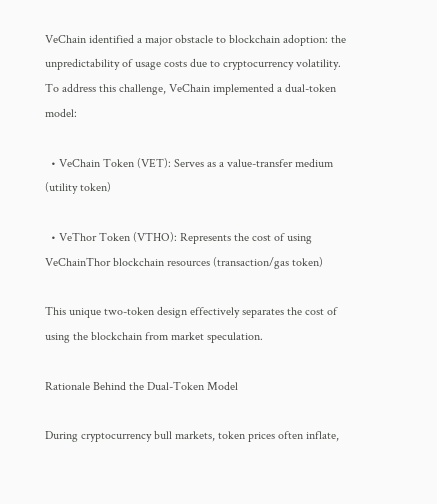VeChain identified a major obstacle to blockchain adoption: the unpredictability of usage costs due to cryptocurrency volatility. To address this challenge, VeChain implemented a dual-token model:

  • VeChain Token (VET): Serves as a value-transfer medium (utility token)

  • VeThor Token (VTHO): Represents the cost of using VeChainThor blockchain resources (transaction/gas token)

This unique two-token design effectively separates the cost of using the blockchain from market speculation.

Rationale Behind the Dual-Token Model

During cryptocurrency bull markets, token prices often inflate,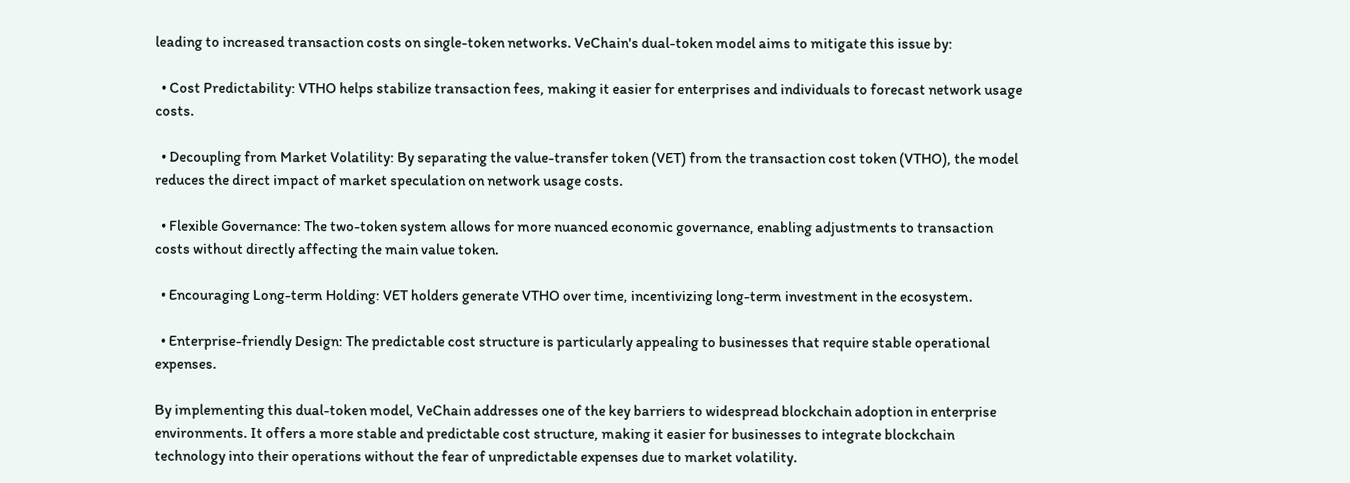leading to increased transaction costs on single-token networks. VeChain's dual-token model aims to mitigate this issue by:

  • Cost Predictability: VTHO helps stabilize transaction fees, making it easier for enterprises and individuals to forecast network usage costs.

  • Decoupling from Market Volatility: By separating the value-transfer token (VET) from the transaction cost token (VTHO), the model reduces the direct impact of market speculation on network usage costs.

  • Flexible Governance: The two-token system allows for more nuanced economic governance, enabling adjustments to transaction costs without directly affecting the main value token.

  • Encouraging Long-term Holding: VET holders generate VTHO over time, incentivizing long-term investment in the ecosystem.

  • Enterprise-friendly Design: The predictable cost structure is particularly appealing to businesses that require stable operational expenses.

By implementing this dual-token model, VeChain addresses one of the key barriers to widespread blockchain adoption in enterprise environments. It offers a more stable and predictable cost structure, making it easier for businesses to integrate blockchain technology into their operations without the fear of unpredictable expenses due to market volatility.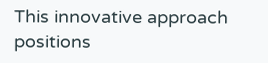This innovative approach positions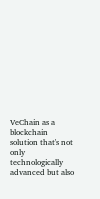VeChain as a blockchain solution that's not only technologically advanced but also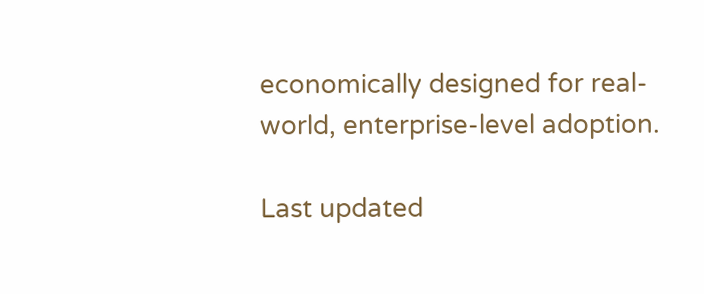economically designed for real-world, enterprise-level adoption.

Last updated